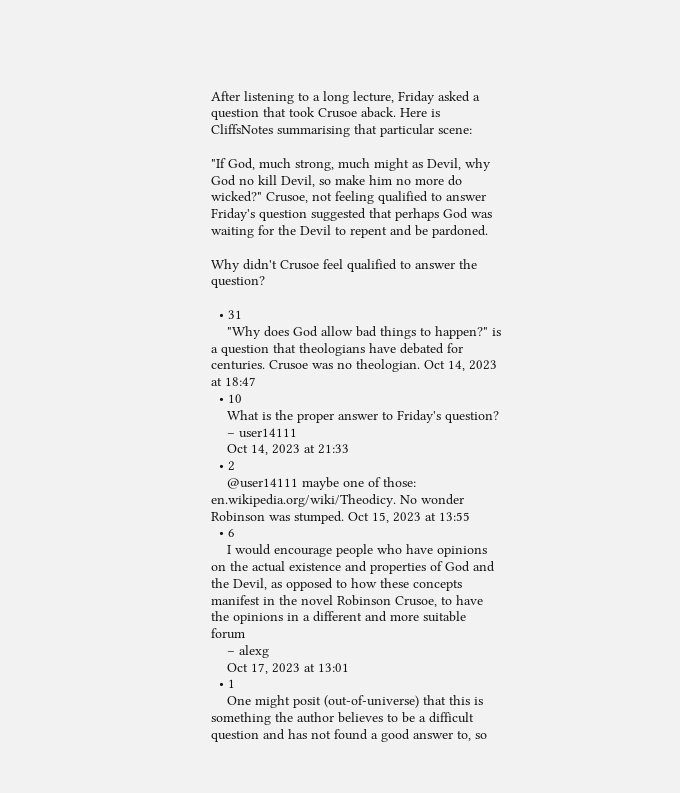After listening to a long lecture, Friday asked a question that took Crusoe aback. Here is CliffsNotes summarising that particular scene:

"If God, much strong, much might as Devil, why God no kill Devil, so make him no more do wicked?" Crusoe, not feeling qualified to answer Friday's question suggested that perhaps God was waiting for the Devil to repent and be pardoned.

Why didn't Crusoe feel qualified to answer the question?

  • 31
    "Why does God allow bad things to happen?" is a question that theologians have debated for centuries. Crusoe was no theologian. Oct 14, 2023 at 18:47
  • 10
    What is the proper answer to Friday's question?
    – user14111
    Oct 14, 2023 at 21:33
  • 2
    @user14111 maybe one of those: en.wikipedia.org/wiki/Theodicy. No wonder Robinson was stumped. Oct 15, 2023 at 13:55
  • 6
    I would encourage people who have opinions on the actual existence and properties of God and the Devil, as opposed to how these concepts manifest in the novel Robinson Crusoe, to have the opinions in a different and more suitable forum
    – alexg
    Oct 17, 2023 at 13:01
  • 1
    One might posit (out-of-universe) that this is something the author believes to be a difficult question and has not found a good answer to, so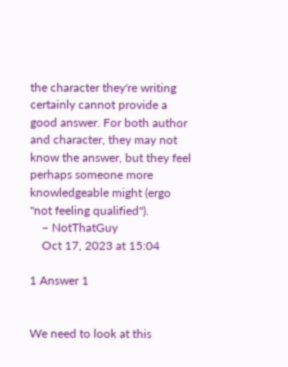the character they're writing certainly cannot provide a good answer. For both author and character, they may not know the answer, but they feel perhaps someone more knowledgeable might (ergo "not feeling qualified").
    – NotThatGuy
    Oct 17, 2023 at 15:04

1 Answer 1


We need to look at this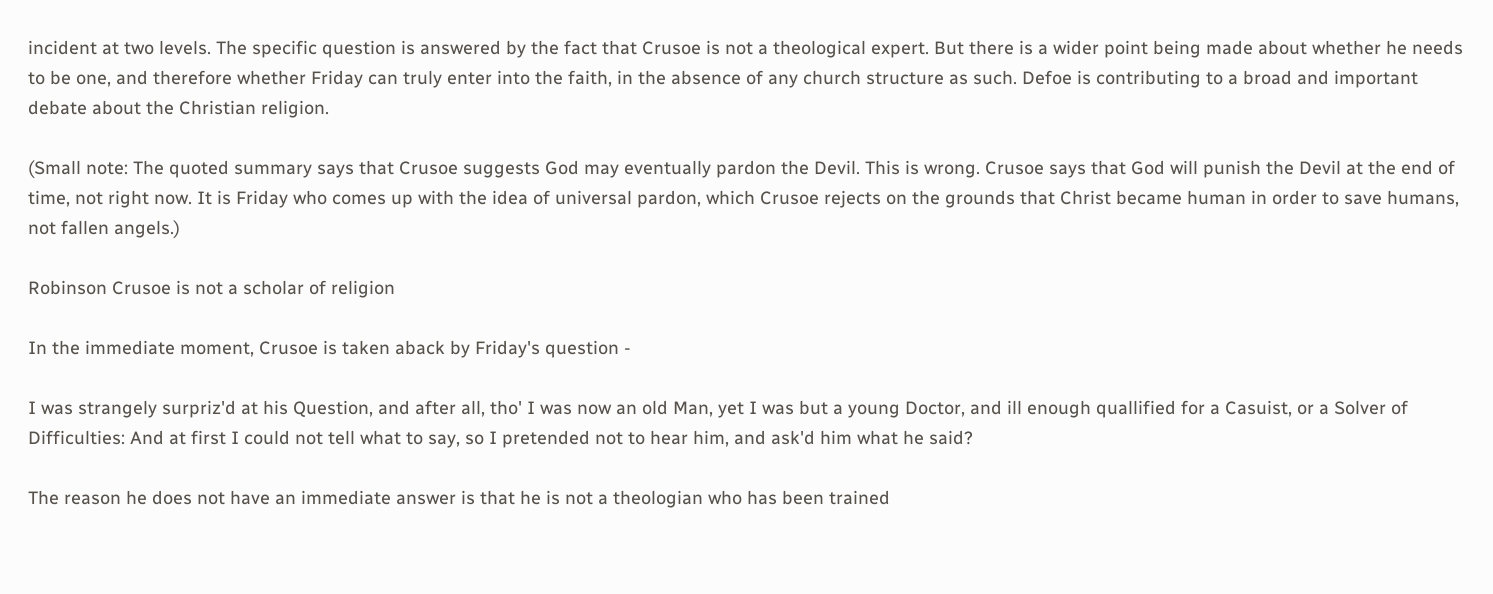incident at two levels. The specific question is answered by the fact that Crusoe is not a theological expert. But there is a wider point being made about whether he needs to be one, and therefore whether Friday can truly enter into the faith, in the absence of any church structure as such. Defoe is contributing to a broad and important debate about the Christian religion.

(Small note: The quoted summary says that Crusoe suggests God may eventually pardon the Devil. This is wrong. Crusoe says that God will punish the Devil at the end of time, not right now. It is Friday who comes up with the idea of universal pardon, which Crusoe rejects on the grounds that Christ became human in order to save humans, not fallen angels.)

Robinson Crusoe is not a scholar of religion

In the immediate moment, Crusoe is taken aback by Friday's question -

I was strangely surpriz'd at his Question, and after all, tho' I was now an old Man, yet I was but a young Doctor, and ill enough quallified for a Casuist, or a Solver of Difficulties: And at first I could not tell what to say, so I pretended not to hear him, and ask'd him what he said?

The reason he does not have an immediate answer is that he is not a theologian who has been trained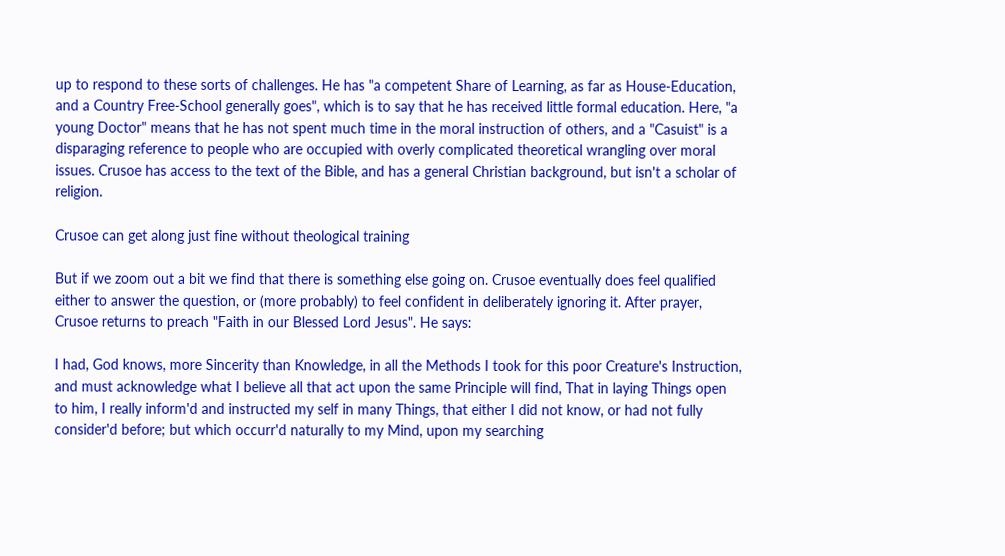up to respond to these sorts of challenges. He has "a competent Share of Learning, as far as House-Education, and a Country Free-School generally goes", which is to say that he has received little formal education. Here, "a young Doctor" means that he has not spent much time in the moral instruction of others, and a "Casuist" is a disparaging reference to people who are occupied with overly complicated theoretical wrangling over moral issues. Crusoe has access to the text of the Bible, and has a general Christian background, but isn't a scholar of religion.

Crusoe can get along just fine without theological training

But if we zoom out a bit we find that there is something else going on. Crusoe eventually does feel qualified either to answer the question, or (more probably) to feel confident in deliberately ignoring it. After prayer, Crusoe returns to preach "Faith in our Blessed Lord Jesus". He says:

I had, God knows, more Sincerity than Knowledge, in all the Methods I took for this poor Creature's Instruction, and must acknowledge what I believe all that act upon the same Principle will find, That in laying Things open to him, I really inform'd and instructed my self in many Things, that either I did not know, or had not fully consider'd before; but which occurr'd naturally to my Mind, upon my searching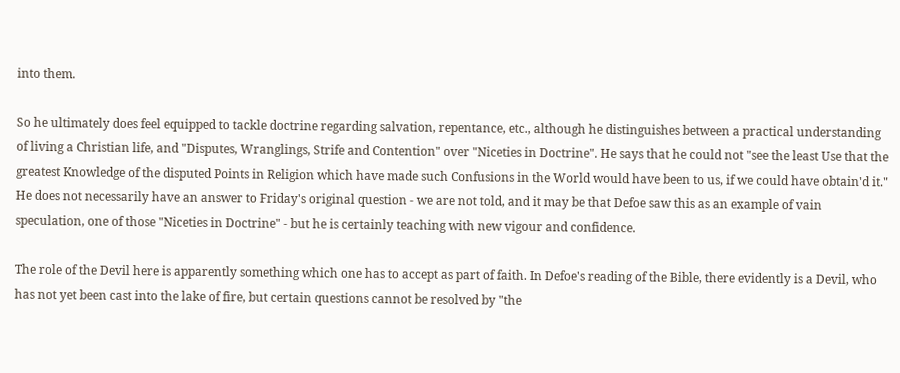into them.

So he ultimately does feel equipped to tackle doctrine regarding salvation, repentance, etc., although he distinguishes between a practical understanding of living a Christian life, and "Disputes, Wranglings, Strife and Contention" over "Niceties in Doctrine". He says that he could not "see the least Use that the greatest Knowledge of the disputed Points in Religion which have made such Confusions in the World would have been to us, if we could have obtain'd it." He does not necessarily have an answer to Friday's original question - we are not told, and it may be that Defoe saw this as an example of vain speculation, one of those "Niceties in Doctrine" - but he is certainly teaching with new vigour and confidence.

The role of the Devil here is apparently something which one has to accept as part of faith. In Defoe's reading of the Bible, there evidently is a Devil, who has not yet been cast into the lake of fire, but certain questions cannot be resolved by "the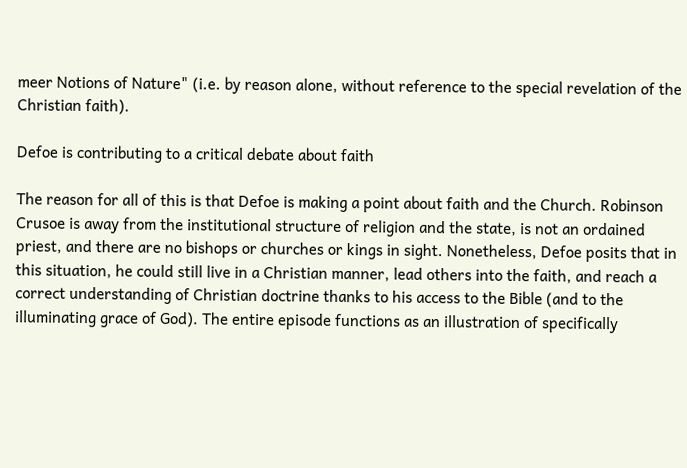meer Notions of Nature" (i.e. by reason alone, without reference to the special revelation of the Christian faith).

Defoe is contributing to a critical debate about faith

The reason for all of this is that Defoe is making a point about faith and the Church. Robinson Crusoe is away from the institutional structure of religion and the state, is not an ordained priest, and there are no bishops or churches or kings in sight. Nonetheless, Defoe posits that in this situation, he could still live in a Christian manner, lead others into the faith, and reach a correct understanding of Christian doctrine thanks to his access to the Bible (and to the illuminating grace of God). The entire episode functions as an illustration of specifically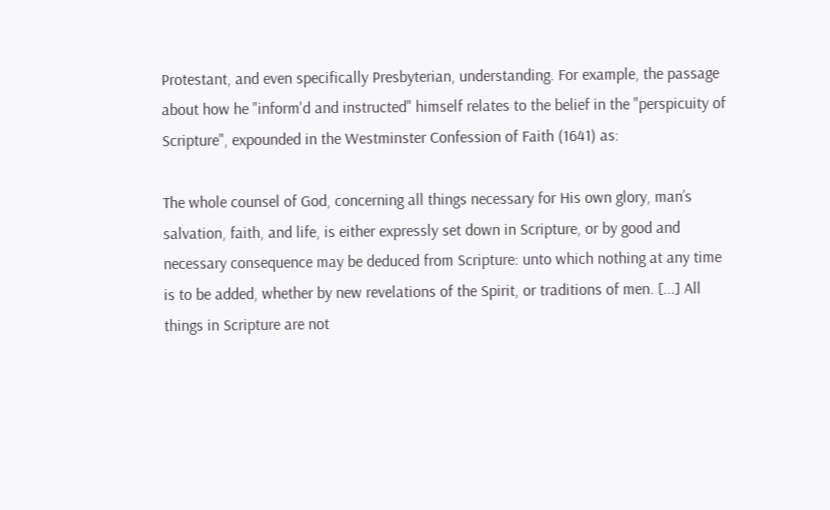Protestant, and even specifically Presbyterian, understanding. For example, the passage about how he "inform'd and instructed" himself relates to the belief in the "perspicuity of Scripture", expounded in the Westminster Confession of Faith (1641) as:

The whole counsel of God, concerning all things necessary for His own glory, man’s salvation, faith, and life, is either expressly set down in Scripture, or by good and necessary consequence may be deduced from Scripture: unto which nothing at any time is to be added, whether by new revelations of the Spirit, or traditions of men. [...] All things in Scripture are not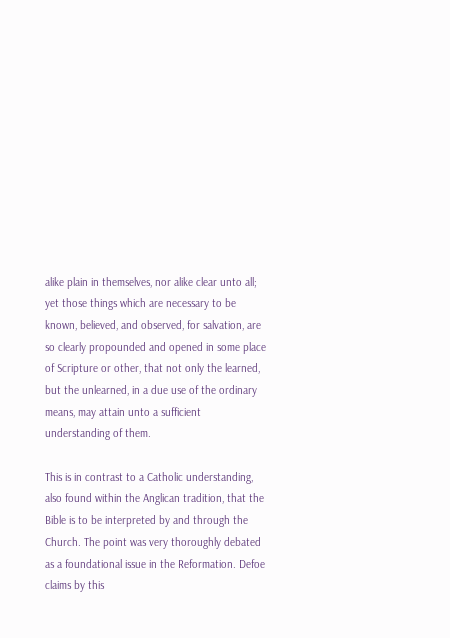alike plain in themselves, nor alike clear unto all; yet those things which are necessary to be known, believed, and observed, for salvation, are so clearly propounded and opened in some place of Scripture or other, that not only the learned, but the unlearned, in a due use of the ordinary means, may attain unto a sufficient understanding of them.

This is in contrast to a Catholic understanding, also found within the Anglican tradition, that the Bible is to be interpreted by and through the Church. The point was very thoroughly debated as a foundational issue in the Reformation. Defoe claims by this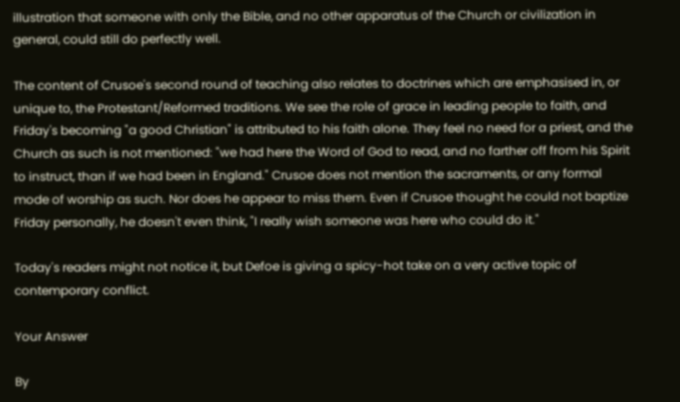illustration that someone with only the Bible, and no other apparatus of the Church or civilization in general, could still do perfectly well.

The content of Crusoe's second round of teaching also relates to doctrines which are emphasised in, or unique to, the Protestant/Reformed traditions. We see the role of grace in leading people to faith, and Friday's becoming "a good Christian" is attributed to his faith alone. They feel no need for a priest, and the Church as such is not mentioned: "we had here the Word of God to read, and no farther off from his Spirit to instruct, than if we had been in England." Crusoe does not mention the sacraments, or any formal mode of worship as such. Nor does he appear to miss them. Even if Crusoe thought he could not baptize Friday personally, he doesn't even think, "I really wish someone was here who could do it."

Today's readers might not notice it, but Defoe is giving a spicy-hot take on a very active topic of contemporary conflict.

Your Answer

By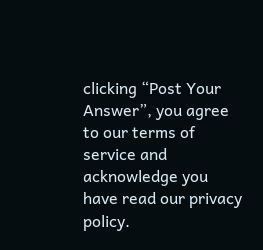clicking “Post Your Answer”, you agree to our terms of service and acknowledge you have read our privacy policy.